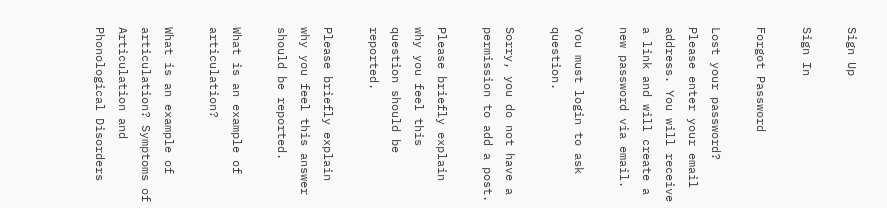Sign Up

Sign In

Forgot Password

Lost your password? Please enter your email address. You will receive a link and will create a new password via email.

You must login to ask question.

Sorry, you do not have a permission to add a post.

Please briefly explain why you feel this question should be reported.

Please briefly explain why you feel this answer should be reported.

What is an example of articulation?

What is an example of articulation? Symptoms of Articulation and Phonological Disorders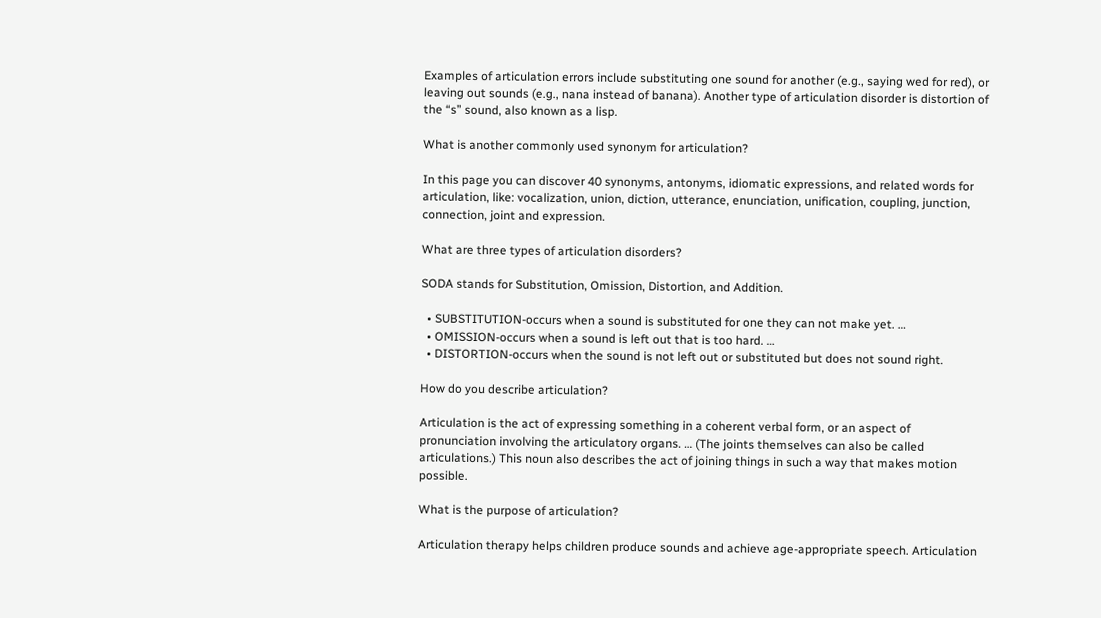Examples of articulation errors include substituting one sound for another (e.g., saying wed for red), or leaving out sounds (e.g., nana instead of banana). Another type of articulation disorder is distortion of the “s” sound, also known as a lisp.

What is another commonly used synonym for articulation?

In this page you can discover 40 synonyms, antonyms, idiomatic expressions, and related words for articulation, like: vocalization, union, diction, utterance, enunciation, unification, coupling, junction, connection, joint and expression.

What are three types of articulation disorders?

SODA stands for Substitution, Omission, Distortion, and Addition.

  • SUBSTITUTION-occurs when a sound is substituted for one they can not make yet. …
  • OMISSION-occurs when a sound is left out that is too hard. …
  • DISTORTION-occurs when the sound is not left out or substituted but does not sound right.

How do you describe articulation?

Articulation is the act of expressing something in a coherent verbal form, or an aspect of pronunciation involving the articulatory organs. … (The joints themselves can also be called articulations.) This noun also describes the act of joining things in such a way that makes motion possible.

What is the purpose of articulation?

Articulation therapy helps children produce sounds and achieve age-appropriate speech. Articulation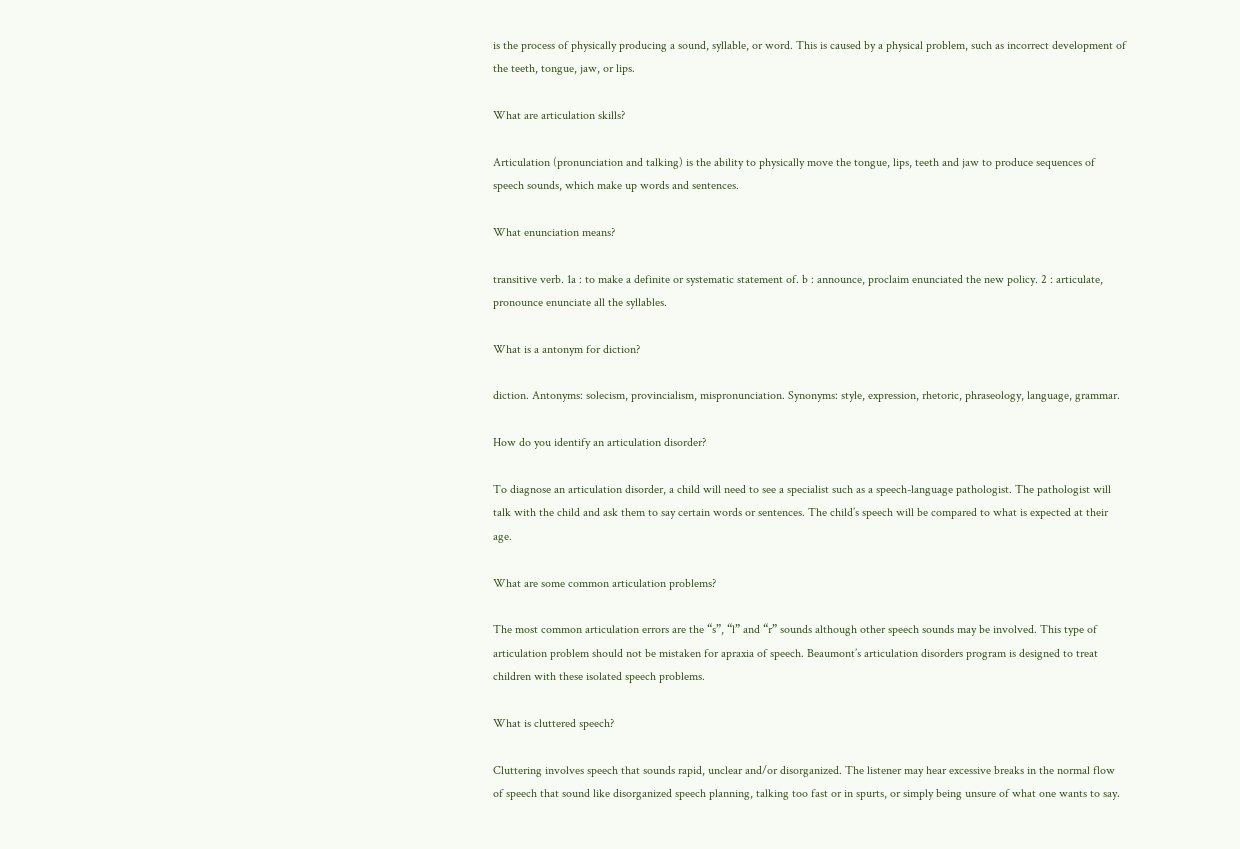is the process of physically producing a sound, syllable, or word. This is caused by a physical problem, such as incorrect development of the teeth, tongue, jaw, or lips.

What are articulation skills?

Articulation (pronunciation and talking) is the ability to physically move the tongue, lips, teeth and jaw to produce sequences of speech sounds, which make up words and sentences.

What enunciation means?

transitive verb. 1a : to make a definite or systematic statement of. b : announce, proclaim enunciated the new policy. 2 : articulate, pronounce enunciate all the syllables.

What is a antonym for diction?

diction. Antonyms: solecism, provincialism, mispronunciation. Synonyms: style, expression, rhetoric, phraseology, language, grammar.

How do you identify an articulation disorder?

To diagnose an articulation disorder, a child will need to see a specialist such as a speech-language pathologist. The pathologist will talk with the child and ask them to say certain words or sentences. The child’s speech will be compared to what is expected at their age.

What are some common articulation problems?

The most common articulation errors are the “s”, “l” and “r” sounds although other speech sounds may be involved. This type of articulation problem should not be mistaken for apraxia of speech. Beaumont’s articulation disorders program is designed to treat children with these isolated speech problems.

What is cluttered speech?

Cluttering involves speech that sounds rapid, unclear and/or disorganized. The listener may hear excessive breaks in the normal flow of speech that sound like disorganized speech planning, talking too fast or in spurts, or simply being unsure of what one wants to say.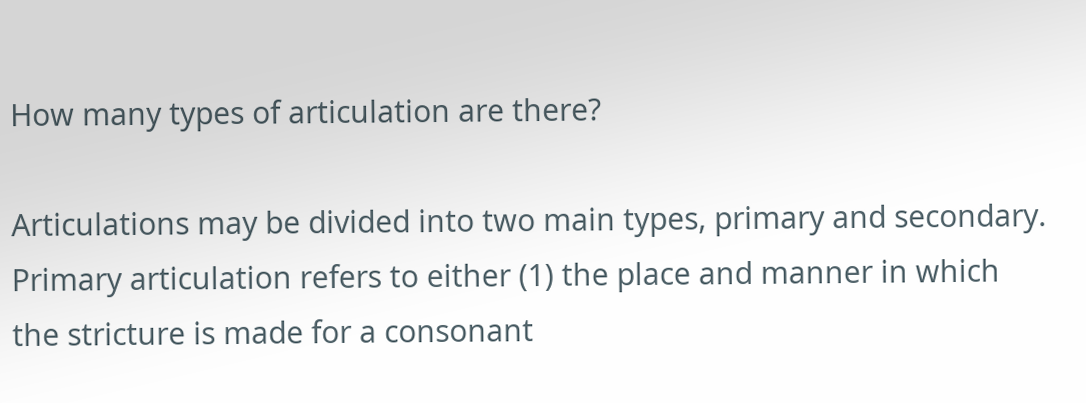How many types of articulation are there?

Articulations may be divided into two main types, primary and secondary. Primary articulation refers to either (1) the place and manner in which the stricture is made for a consonant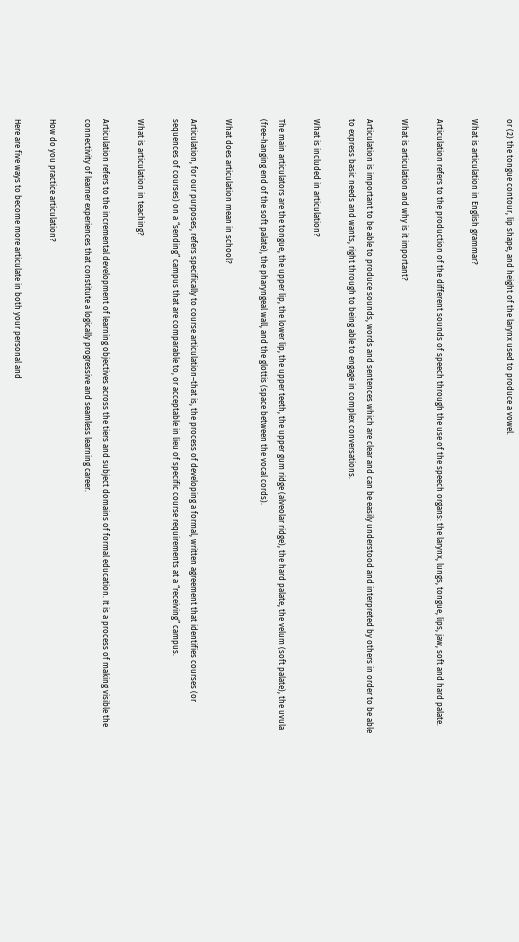or (2) the tongue contour, lip shape, and height of the larynx used to produce a vowel.

What is articulation in English grammar?

Articulation refers to the production of the different sounds of speech through the use of the speech organs: the larynx, lungs, tongue, lips, jaw, soft and hard palate.

What is articulation and why is it important?

Articulation is important to be able to produce sounds, words and sentences which are clear and can be easily understood and interpreted by others in order to be able to express basic needs and wants, right through to being able to engage in complex conversations.

What is included in articulation?

The main articulators are the tongue, the upper lip, the lower lip, the upper teeth, the upper gum ridge (alveolar ridge), the hard palate, the velum (soft palate), the uvula (free-hanging end of the soft palate), the pharyngeal wall, and the glottis (space between the vocal cords).

What does articulation mean in school?

Articulation, for our purposes, refers specifically to course articulation–that is, the process of developing a formal, written agreement that identifies courses (or sequences of courses) on a “sending” campus that are comparable to, or acceptable in lieu of specific course requirements at a “receiving” campus.

What is articulation in teaching?

Articulation refers to the incremental development of learning objectives across the tiers and subject domains of formal education. It is a process of making visible the connectivity of learner experiences that constitute a logically progressive and seamless learning career.

How do you practice articulation?

Here are five ways to become more articulate in both your personal and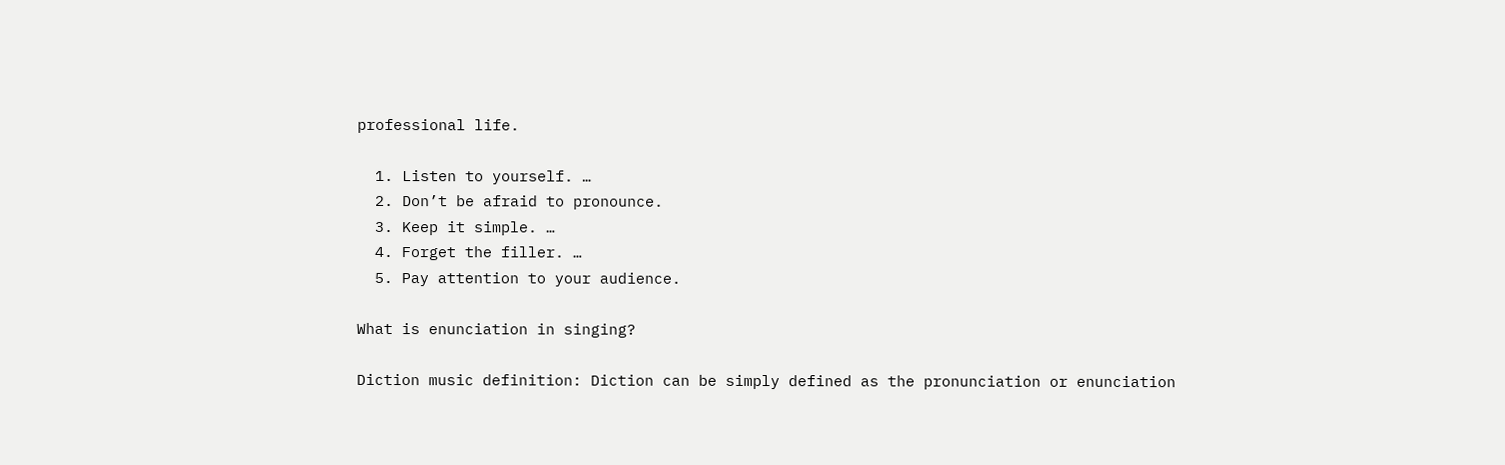professional life.

  1. Listen to yourself. …
  2. Don’t be afraid to pronounce.
  3. Keep it simple. …
  4. Forget the filler. …
  5. Pay attention to your audience.

What is enunciation in singing?

Diction music definition: Diction can be simply defined as the pronunciation or enunciation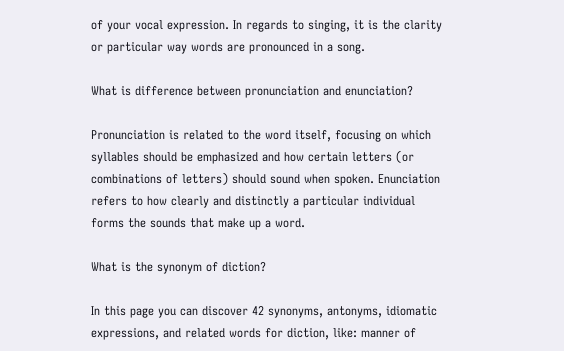of your vocal expression. In regards to singing, it is the clarity or particular way words are pronounced in a song.

What is difference between pronunciation and enunciation?

Pronunciation is related to the word itself, focusing on which syllables should be emphasized and how certain letters (or combinations of letters) should sound when spoken. Enunciation refers to how clearly and distinctly a particular individual forms the sounds that make up a word.

What is the synonym of diction?

In this page you can discover 42 synonyms, antonyms, idiomatic expressions, and related words for diction, like: manner of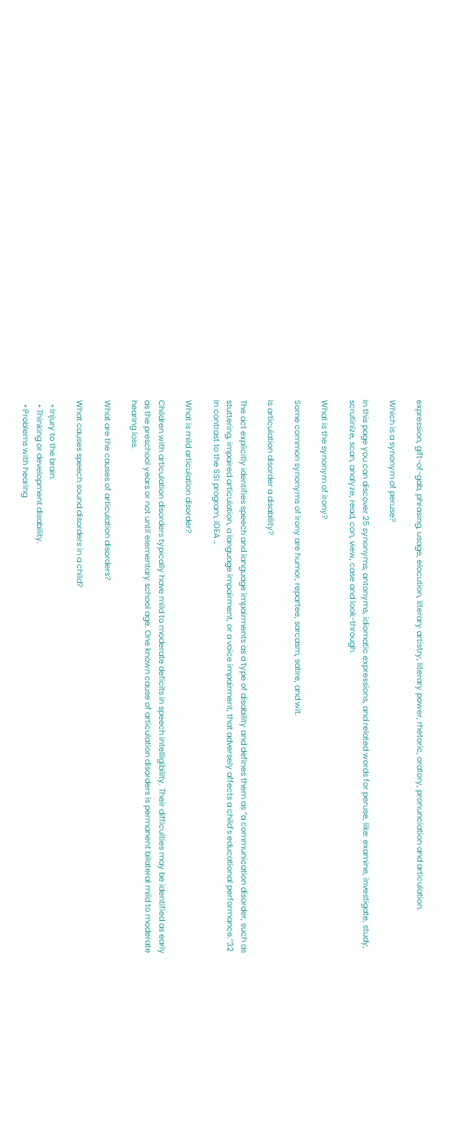expression, gift-of-gab, phrasing, usage, elocution, literary artistry, literary power, rhetoric, oratory, pronunciation and articulation.

Which is a synonym of peruse?

In this page you can discover 25 synonyms, antonyms, idiomatic expressions, and related words for peruse, like: examine, investigate, study, scrutinize, scan, analyze, read, con, view, case and look-through.

What is the synonym of irony?

Some common synonyms of irony are humor, repartee, sarcasm, satire, and wit.

Is articulation disorder a disability?

The act explicitly identifies speech and language impairments as a type of disability and defines them as “a communication disorder, such as stuttering, impaired articulation, a language impairment, or a voice impairment, that adversely affects a child’s educational performance.”32 In contrast to the SSI program, IDEA …

What is mild articulation disorder?

Children with articulation disorders typically have mild to moderate deficits in speech intelligibility. Their difficulties may be identified as early as the preschool years or not until elementary school age. One known cause of articulation disorders is permanent bilateral mild to moderate hearing loss.

What are the causes of articulation disorders?

What causes speech sound disorders in a child?

  • Injury to the brain.
  • Thinking or development disability.
  • Problems with hearing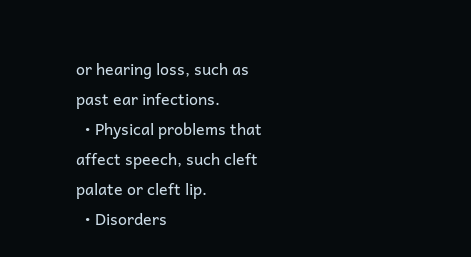or hearing loss, such as past ear infections.
  • Physical problems that affect speech, such cleft palate or cleft lip.
  • Disorders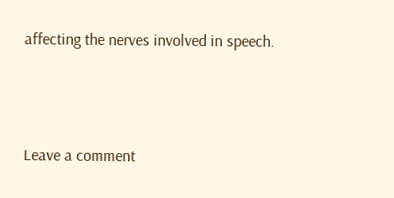affecting the nerves involved in speech.



Leave a comment